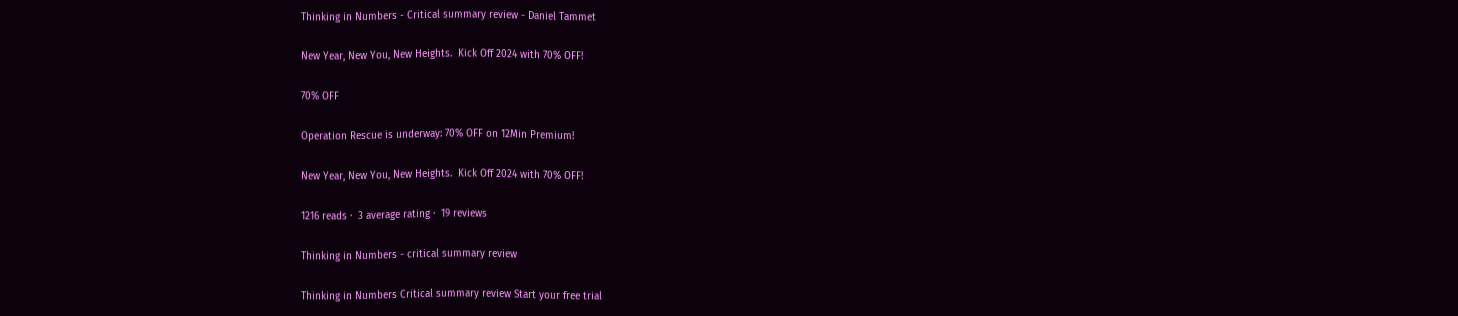Thinking in Numbers - Critical summary review - Daniel Tammet

New Year, New You, New Heights.  Kick Off 2024 with 70% OFF!

70% OFF

Operation Rescue is underway: 70% OFF on 12Min Premium!

New Year, New You, New Heights.  Kick Off 2024 with 70% OFF!

1216 reads ·  3 average rating ·  19 reviews

Thinking in Numbers - critical summary review

Thinking in Numbers Critical summary review Start your free trial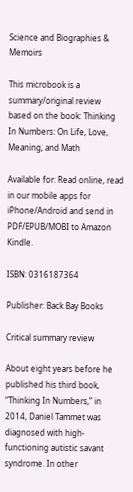Science and Biographies & Memoirs

This microbook is a summary/original review based on the book: Thinking In Numbers: On Life, Love, Meaning, and Math

Available for: Read online, read in our mobile apps for iPhone/Android and send in PDF/EPUB/MOBI to Amazon Kindle.

ISBN: 0316187364

Publisher: Back Bay Books

Critical summary review

About eight years before he published his third book, “Thinking In Numbers,” in 2014, Daniel Tammet was diagnosed with high-functioning autistic savant syndrome. In other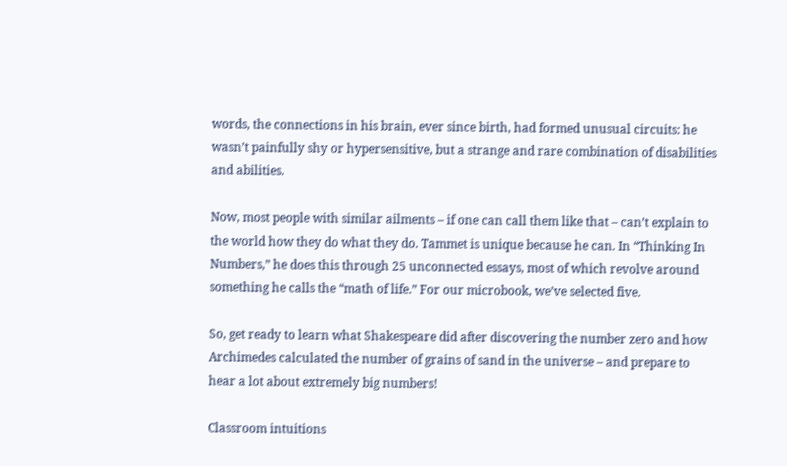words, the connections in his brain, ever since birth, had formed unusual circuits: he wasn’t painfully shy or hypersensitive, but a strange and rare combination of disabilities and abilities.

Now, most people with similar ailments – if one can call them like that – can’t explain to the world how they do what they do. Tammet is unique because he can. In “Thinking In Numbers,” he does this through 25 unconnected essays, most of which revolve around something he calls the “math of life.” For our microbook, we’ve selected five.

So, get ready to learn what Shakespeare did after discovering the number zero and how Archimedes calculated the number of grains of sand in the universe – and prepare to hear a lot about extremely big numbers!

Classroom intuitions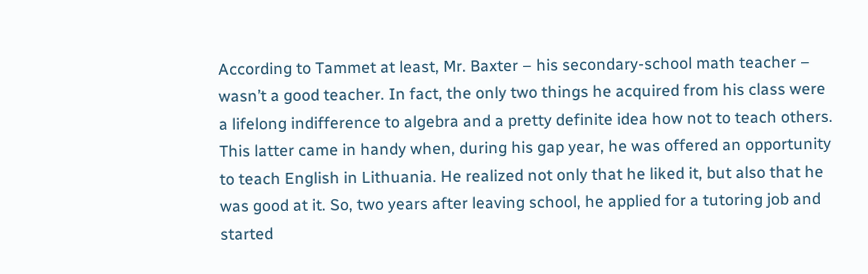According to Tammet at least, Mr. Baxter – his secondary-school math teacher – wasn’t a good teacher. In fact, the only two things he acquired from his class were a lifelong indifference to algebra and a pretty definite idea how not to teach others. This latter came in handy when, during his gap year, he was offered an opportunity to teach English in Lithuania. He realized not only that he liked it, but also that he was good at it. So, two years after leaving school, he applied for a tutoring job and started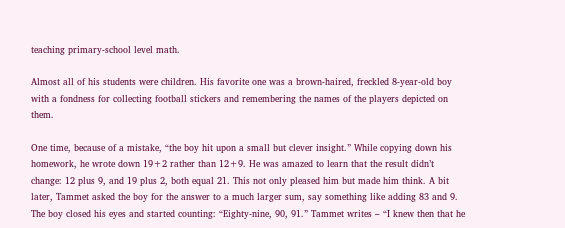teaching primary-school level math.

Almost all of his students were children. His favorite one was a brown-haired, freckled 8-year-old boy with a fondness for collecting football stickers and remembering the names of the players depicted on them.

One time, because of a mistake, “the boy hit upon a small but clever insight.” While copying down his homework, he wrote down 19+2 rather than 12+9. He was amazed to learn that the result didn’t change: 12 plus 9, and 19 plus 2, both equal 21. This not only pleased him but made him think. A bit later, Tammet asked the boy for the answer to a much larger sum, say something like adding 83 and 9. The boy closed his eyes and started counting: “Eighty-nine, 90, 91.” Tammet writes – “I knew then that he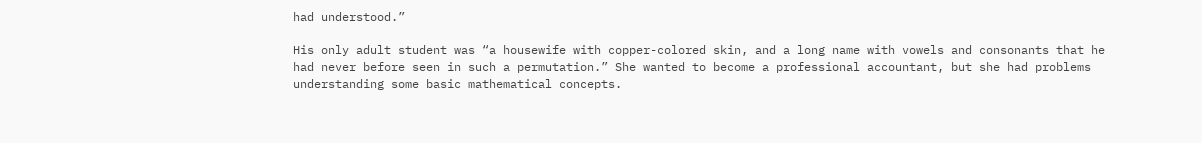had understood.”

His only adult student was “a housewife with copper-colored skin, and a long name with vowels and consonants that he had never before seen in such a permutation.” She wanted to become a professional accountant, but she had problems understanding some basic mathematical concepts.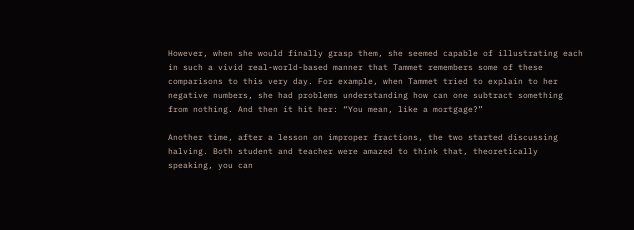However, when she would finally grasp them, she seemed capable of illustrating each in such a vivid real-world-based manner that Tammet remembers some of these comparisons to this very day. For example, when Tammet tried to explain to her negative numbers, she had problems understanding how can one subtract something from nothing. And then it hit her: “You mean, like a mortgage?”

Another time, after a lesson on improper fractions, the two started discussing halving. Both student and teacher were amazed to think that, theoretically speaking, you can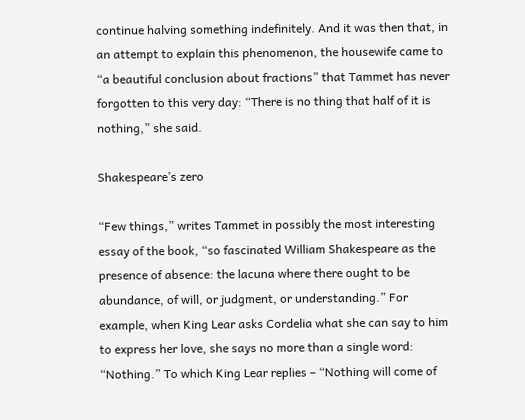continue halving something indefinitely. And it was then that, in an attempt to explain this phenomenon, the housewife came to “a beautiful conclusion about fractions” that Tammet has never forgotten to this very day: “There is no thing that half of it is nothing,” she said.

Shakespeare’s zero

“Few things,” writes Tammet in possibly the most interesting essay of the book, “so fascinated William Shakespeare as the presence of absence: the lacuna where there ought to be abundance, of will, or judgment, or understanding.” For example, when King Lear asks Cordelia what she can say to him to express her love, she says no more than a single word: “Nothing.” To which King Lear replies – “Nothing will come of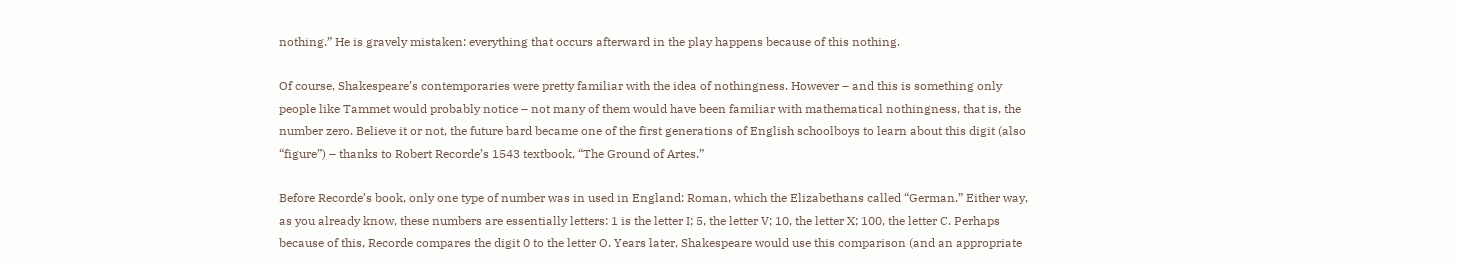nothing.” He is gravely mistaken: everything that occurs afterward in the play happens because of this nothing.

Of course, Shakespeare’s contemporaries were pretty familiar with the idea of nothingness. However – and this is something only people like Tammet would probably notice – not many of them would have been familiar with mathematical nothingness, that is, the number zero. Believe it or not, the future bard became one of the first generations of English schoolboys to learn about this digit (also “figure”) – thanks to Robert Recorde’s 1543 textbook, “The Ground of Artes.”

Before Recorde’s book, only one type of number was in used in England: Roman, which the Elizabethans called “German.” Either way, as you already know, these numbers are essentially letters: 1 is the letter I; 5, the letter V; 10, the letter X; 100, the letter C. Perhaps because of this, Recorde compares the digit 0 to the letter O. Years later, Shakespeare would use this comparison (and an appropriate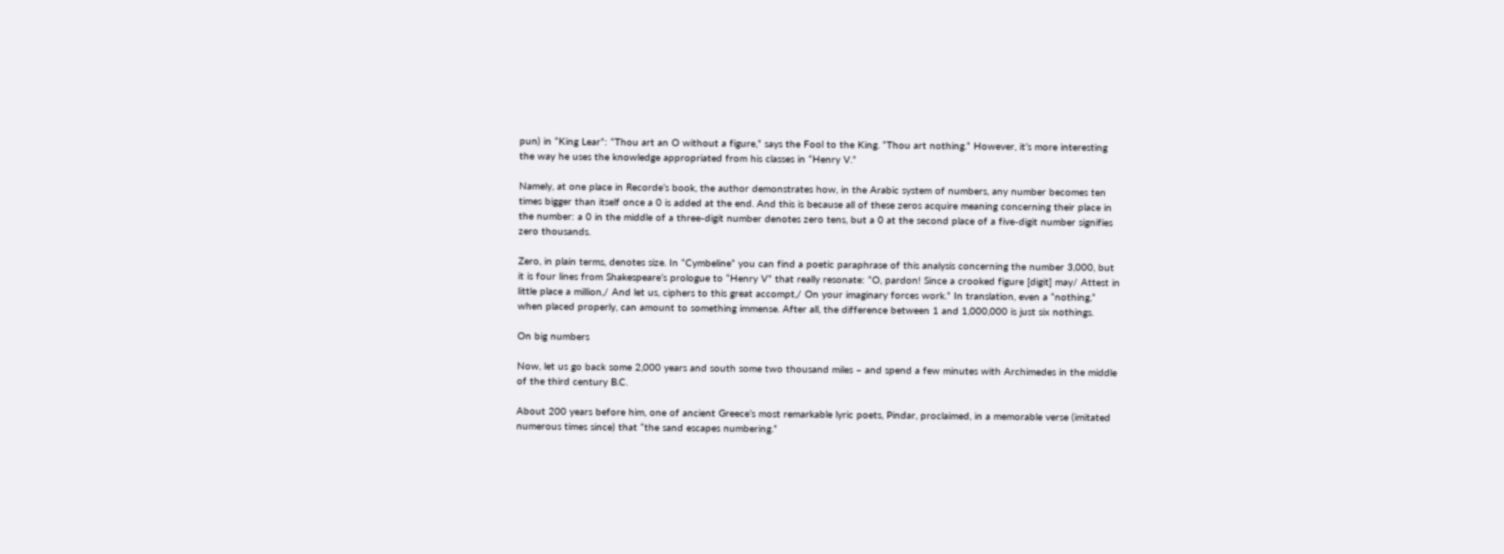pun) in “King Lear”: “Thou art an O without a figure,” says the Fool to the King. “Thou art nothing.” However, it’s more interesting the way he uses the knowledge appropriated from his classes in “Henry V.”

Namely, at one place in Recorde’s book, the author demonstrates how, in the Arabic system of numbers, any number becomes ten times bigger than itself once a 0 is added at the end. And this is because all of these zeros acquire meaning concerning their place in the number: a 0 in the middle of a three-digit number denotes zero tens, but a 0 at the second place of a five-digit number signifies zero thousands.

Zero, in plain terms, denotes size. In “Cymbeline” you can find a poetic paraphrase of this analysis concerning the number 3,000, but it is four lines from Shakespeare’s prologue to “Henry V” that really resonate: “O, pardon! Since a crooked figure [digit] may/ Attest in little place a million,/ And let us, ciphers to this great accompt,/ On your imaginary forces work.” In translation, even a “nothing,” when placed properly, can amount to something immense. After all, the difference between 1 and 1,000,000 is just six nothings.

On big numbers

Now, let us go back some 2,000 years and south some two thousand miles – and spend a few minutes with Archimedes in the middle of the third century B.C.

About 200 years before him, one of ancient Greece’s most remarkable lyric poets, Pindar, proclaimed, in a memorable verse (imitated numerous times since) that “the sand escapes numbering.”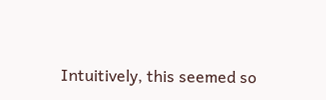Intuitively, this seemed so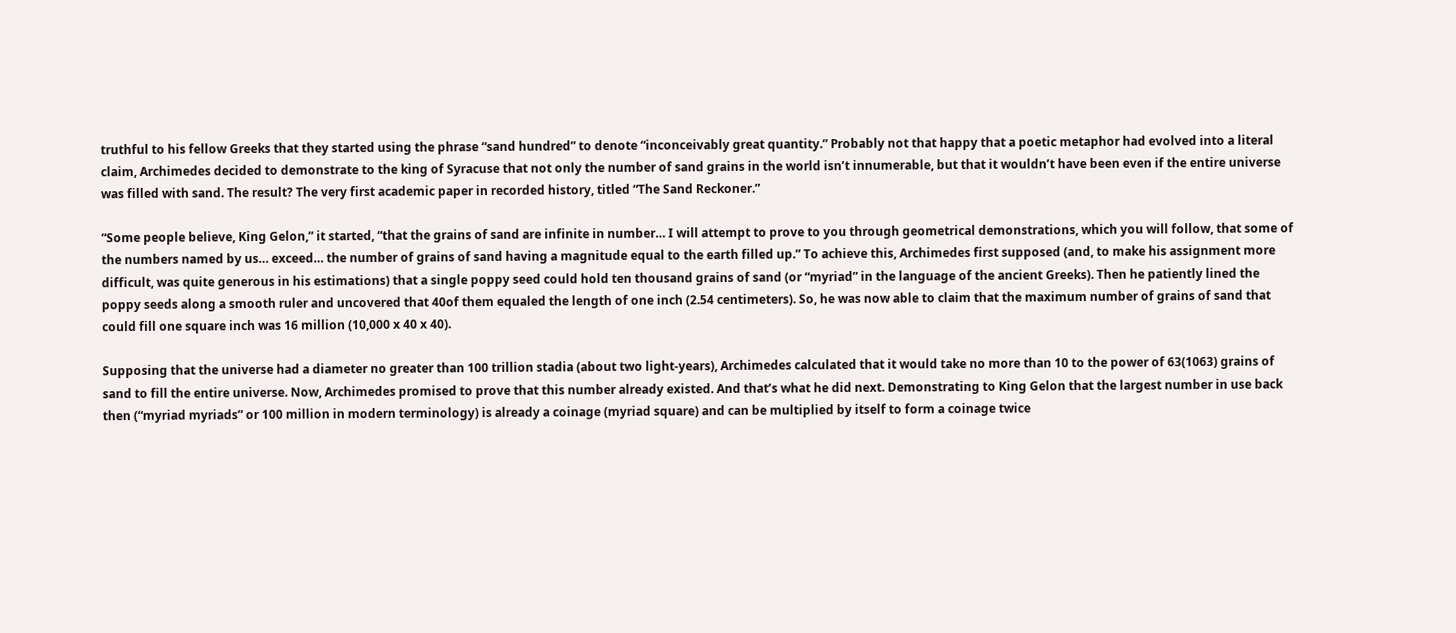truthful to his fellow Greeks that they started using the phrase “sand hundred” to denote “inconceivably great quantity.” Probably not that happy that a poetic metaphor had evolved into a literal claim, Archimedes decided to demonstrate to the king of Syracuse that not only the number of sand grains in the world isn’t innumerable, but that it wouldn’t have been even if the entire universe was filled with sand. The result? The very first academic paper in recorded history, titled “The Sand Reckoner.”

“Some people believe, King Gelon,” it started, “that the grains of sand are infinite in number… I will attempt to prove to you through geometrical demonstrations, which you will follow, that some of the numbers named by us… exceed… the number of grains of sand having a magnitude equal to the earth filled up.” To achieve this, Archimedes first supposed (and, to make his assignment more difficult, was quite generous in his estimations) that a single poppy seed could hold ten thousand grains of sand (or “myriad” in the language of the ancient Greeks). Then he patiently lined the poppy seeds along a smooth ruler and uncovered that 40of them equaled the length of one inch (2.54 centimeters). So, he was now able to claim that the maximum number of grains of sand that could fill one square inch was 16 million (10,000 x 40 x 40).

Supposing that the universe had a diameter no greater than 100 trillion stadia (about two light-years), Archimedes calculated that it would take no more than 10 to the power of 63(1063) grains of sand to fill the entire universe. Now, Archimedes promised to prove that this number already existed. And that’s what he did next. Demonstrating to King Gelon that the largest number in use back then (“myriad myriads” or 100 million in modern terminology) is already a coinage (myriad square) and can be multiplied by itself to form a coinage twice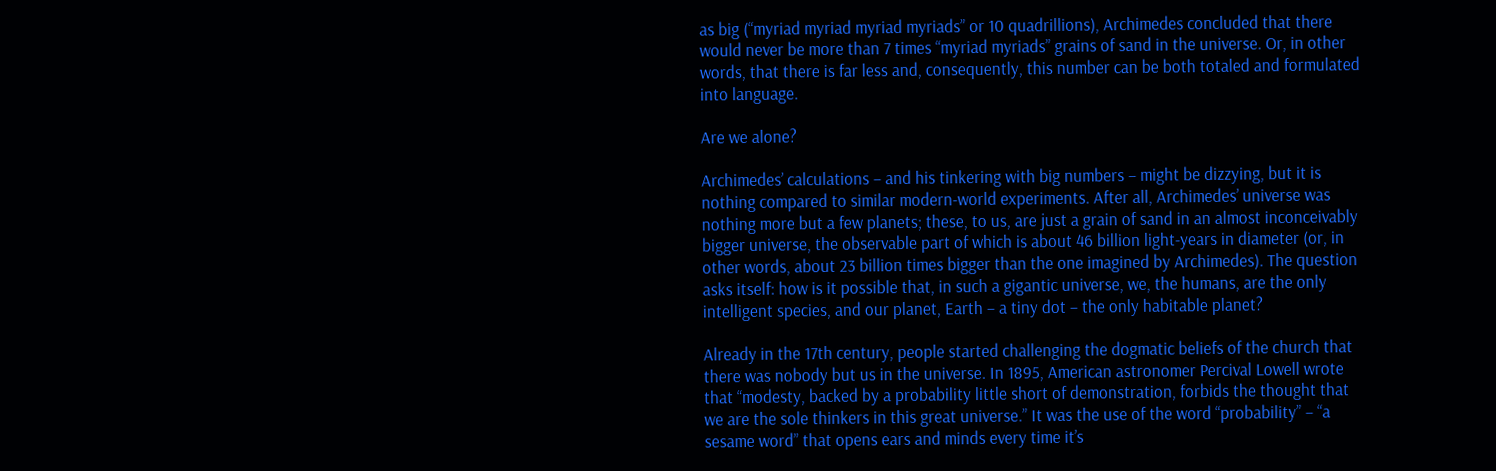as big (“myriad myriad myriad myriads” or 10 quadrillions), Archimedes concluded that there would never be more than 7 times “myriad myriads” grains of sand in the universe. Or, in other words, that there is far less and, consequently, this number can be both totaled and formulated into language.

Are we alone?

Archimedes’ calculations – and his tinkering with big numbers – might be dizzying, but it is nothing compared to similar modern-world experiments. After all, Archimedes’ universe was nothing more but a few planets; these, to us, are just a grain of sand in an almost inconceivably bigger universe, the observable part of which is about 46 billion light-years in diameter (or, in other words, about 23 billion times bigger than the one imagined by Archimedes). The question asks itself: how is it possible that, in such a gigantic universe, we, the humans, are the only intelligent species, and our planet, Earth – a tiny dot – the only habitable planet?

Already in the 17th century, people started challenging the dogmatic beliefs of the church that there was nobody but us in the universe. In 1895, American astronomer Percival Lowell wrote that “modesty, backed by a probability little short of demonstration, forbids the thought that we are the sole thinkers in this great universe.” It was the use of the word “probability” – “a sesame word” that opens ears and minds every time it’s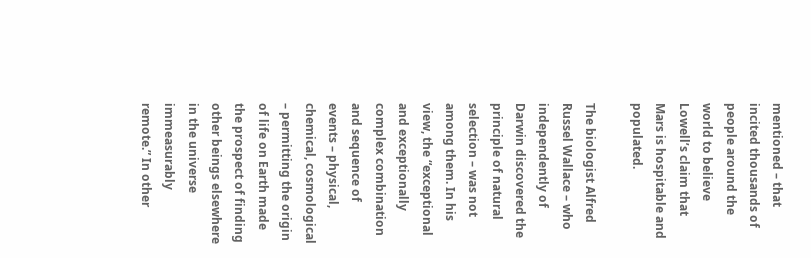mentioned – that incited thousands of people around the world to believe Lowell’s claim that Mars is hospitable and populated.

The biologist Alfred Russel Wallace – who independently of Darwin discovered the principle of natural selection – was not among them. In his view, the “exceptional and exceptionally complex combination and sequence of events – physical, chemical, cosmological – permitting the origin of life on Earth made the prospect of finding other beings elsewhere in the universe immeasurably remote.” In other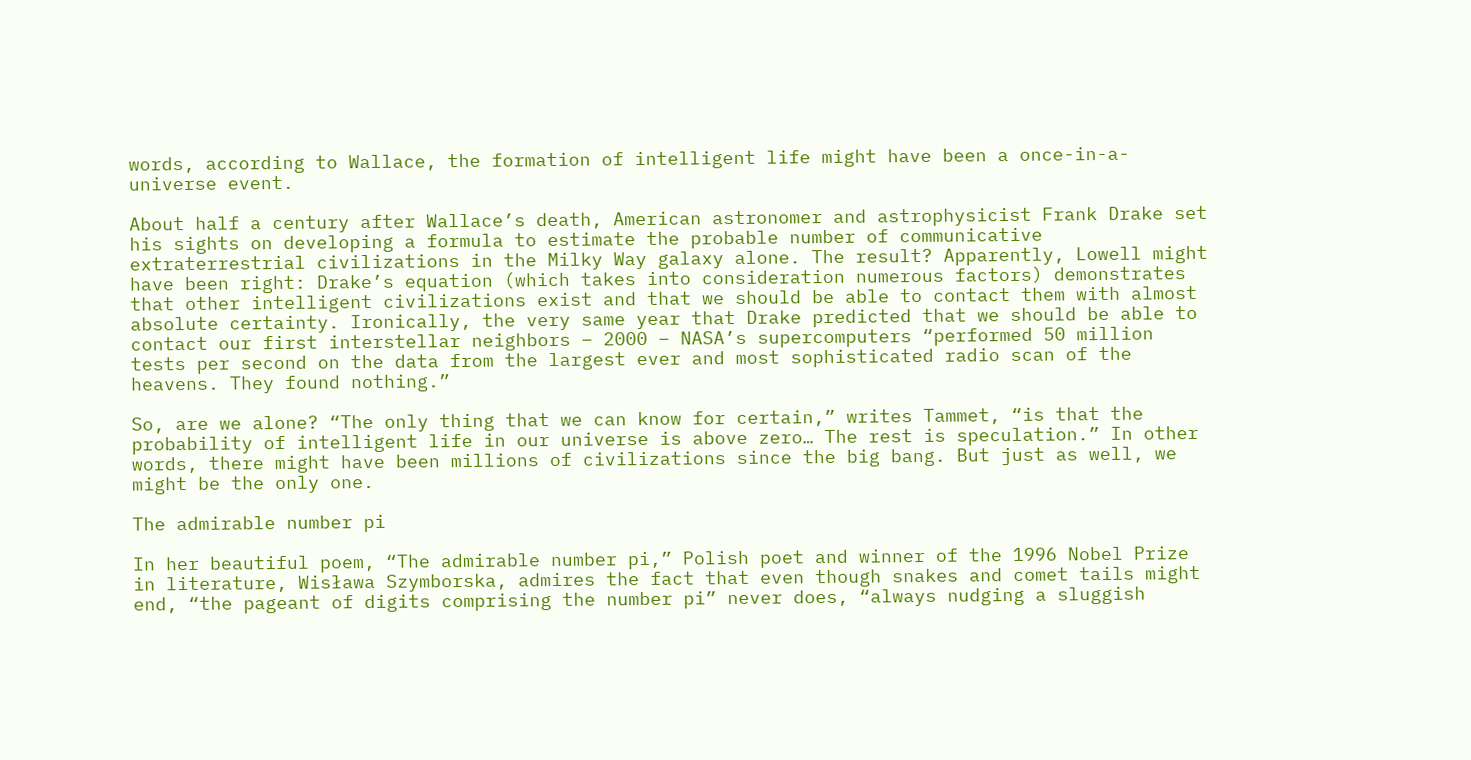words, according to Wallace, the formation of intelligent life might have been a once-in-a-universe event.

About half a century after Wallace’s death, American astronomer and astrophysicist Frank Drake set his sights on developing a formula to estimate the probable number of communicative extraterrestrial civilizations in the Milky Way galaxy alone. The result? Apparently, Lowell might have been right: Drake’s equation (which takes into consideration numerous factors) demonstrates that other intelligent civilizations exist and that we should be able to contact them with almost absolute certainty. Ironically, the very same year that Drake predicted that we should be able to contact our first interstellar neighbors – 2000 – NASA’s supercomputers “performed 50 million tests per second on the data from the largest ever and most sophisticated radio scan of the heavens. They found nothing.”

So, are we alone? “The only thing that we can know for certain,” writes Tammet, “is that the probability of intelligent life in our universe is above zero… The rest is speculation.” In other words, there might have been millions of civilizations since the big bang. But just as well, we might be the only one.

The admirable number pi

In her beautiful poem, “The admirable number pi,” Polish poet and winner of the 1996 Nobel Prize in literature, Wisława Szymborska, admires the fact that even though snakes and comet tails might end, “the pageant of digits comprising the number pi” never does, “always nudging a sluggish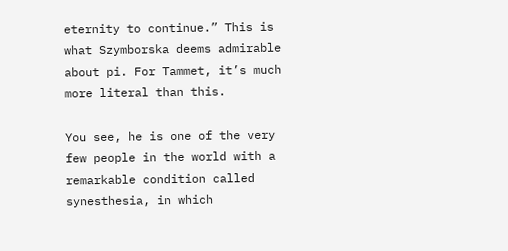eternity to continue.” This is what Szymborska deems admirable about pi. For Tammet, it’s much more literal than this.

You see, he is one of the very few people in the world with a remarkable condition called synesthesia, in which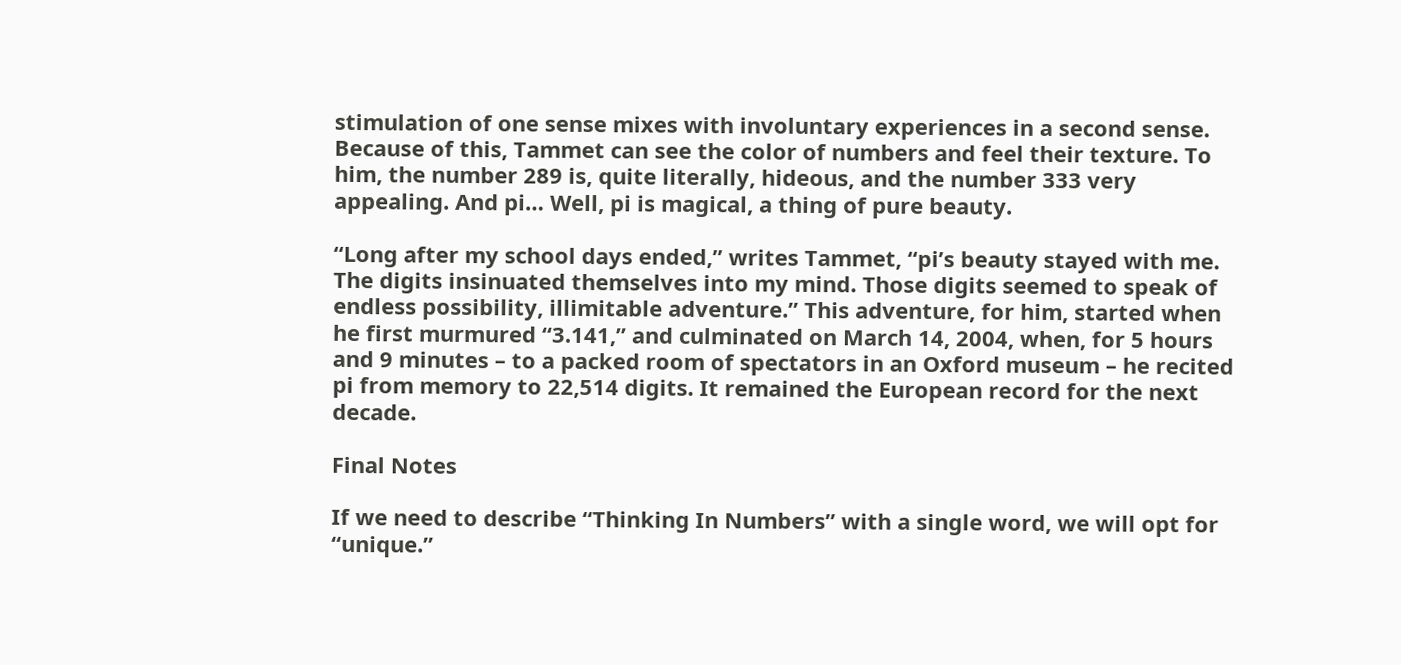stimulation of one sense mixes with involuntary experiences in a second sense. Because of this, Tammet can see the color of numbers and feel their texture. To him, the number 289 is, quite literally, hideous, and the number 333 very appealing. And pi… Well, pi is magical, a thing of pure beauty.

“Long after my school days ended,” writes Tammet, “pi’s beauty stayed with me. The digits insinuated themselves into my mind. Those digits seemed to speak of endless possibility, illimitable adventure.” This adventure, for him, started when he first murmured “3.141,” and culminated on March 14, 2004, when, for 5 hours and 9 minutes – to a packed room of spectators in an Oxford museum – he recited pi from memory to 22,514 digits. It remained the European record for the next decade.

Final Notes

If we need to describe “Thinking In Numbers” with a single word, we will opt for “unique.”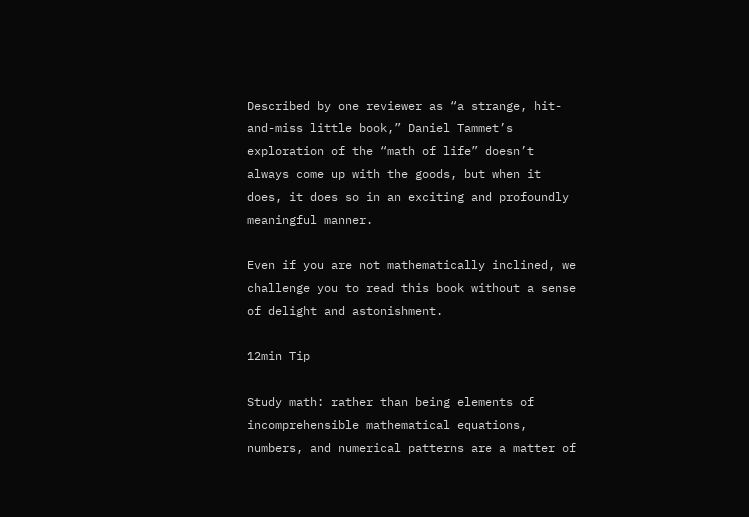Described by one reviewer as “a strange, hit-and-miss little book,” Daniel Tammet’s exploration of the “math of life” doesn’t always come up with the goods, but when it does, it does so in an exciting and profoundly meaningful manner.

Even if you are not mathematically inclined, we challenge you to read this book without a sense of delight and astonishment.

12min Tip

Study math: rather than being elements of incomprehensible mathematical equations, numbers, and numerical patterns are a matter of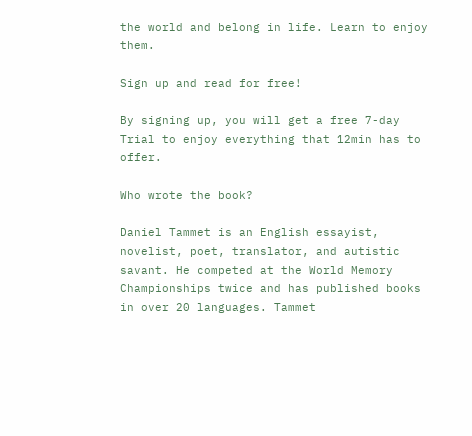the world and belong in life. Learn to enjoy them.

Sign up and read for free!

By signing up, you will get a free 7-day Trial to enjoy everything that 12min has to offer.

Who wrote the book?

Daniel Tammet is an English essayist, novelist, poet, translator, and autistic savant. He competed at the World Memory Championships twice and has published books in over 20 languages. Tammet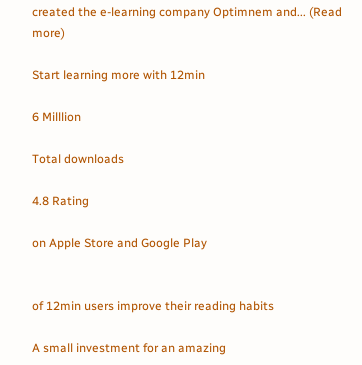created the e-learning company Optimnem and... (Read more)

Start learning more with 12min

6 Milllion

Total downloads

4.8 Rating

on Apple Store and Google Play


of 12min users improve their reading habits

A small investment for an amazing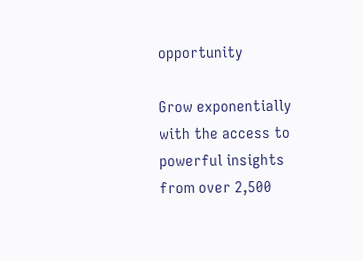opportunity

Grow exponentially with the access to powerful insights from over 2,500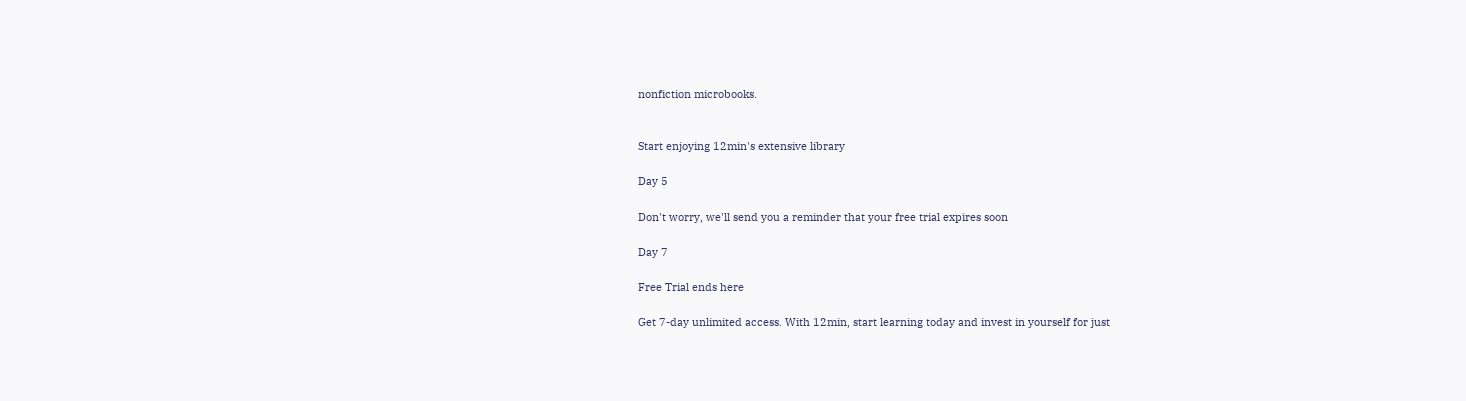nonfiction microbooks.


Start enjoying 12min's extensive library

Day 5

Don't worry, we'll send you a reminder that your free trial expires soon

Day 7

Free Trial ends here

Get 7-day unlimited access. With 12min, start learning today and invest in yourself for just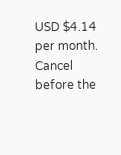USD $4.14 per month. Cancel before the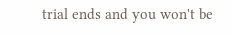trial ends and you won't be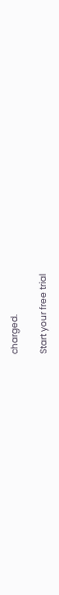charged.

Start your free trial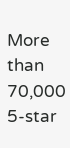More than 70,000 5-star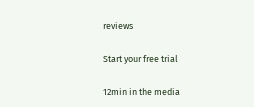reviews

Start your free trial

12min in the media